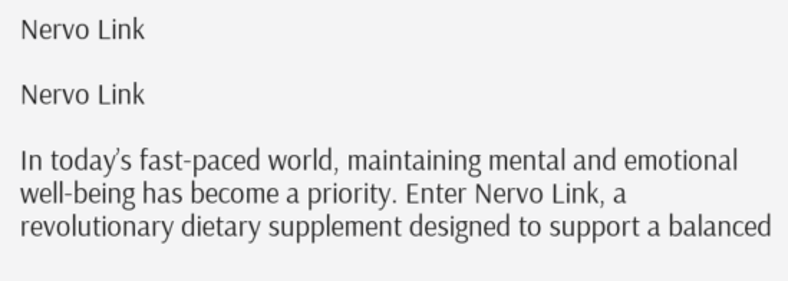Nervo Link

Nervo Link

In today’s fast-paced world, maintaining mental and emotional well-being has become a priority. Enter Nervo Link, a revolutionary dietary supplement designed to support a balanced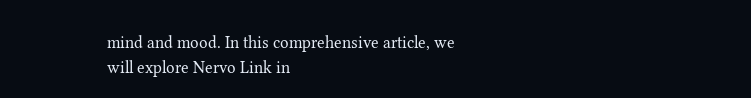mind and mood. In this comprehensive article, we will explore Nervo Link in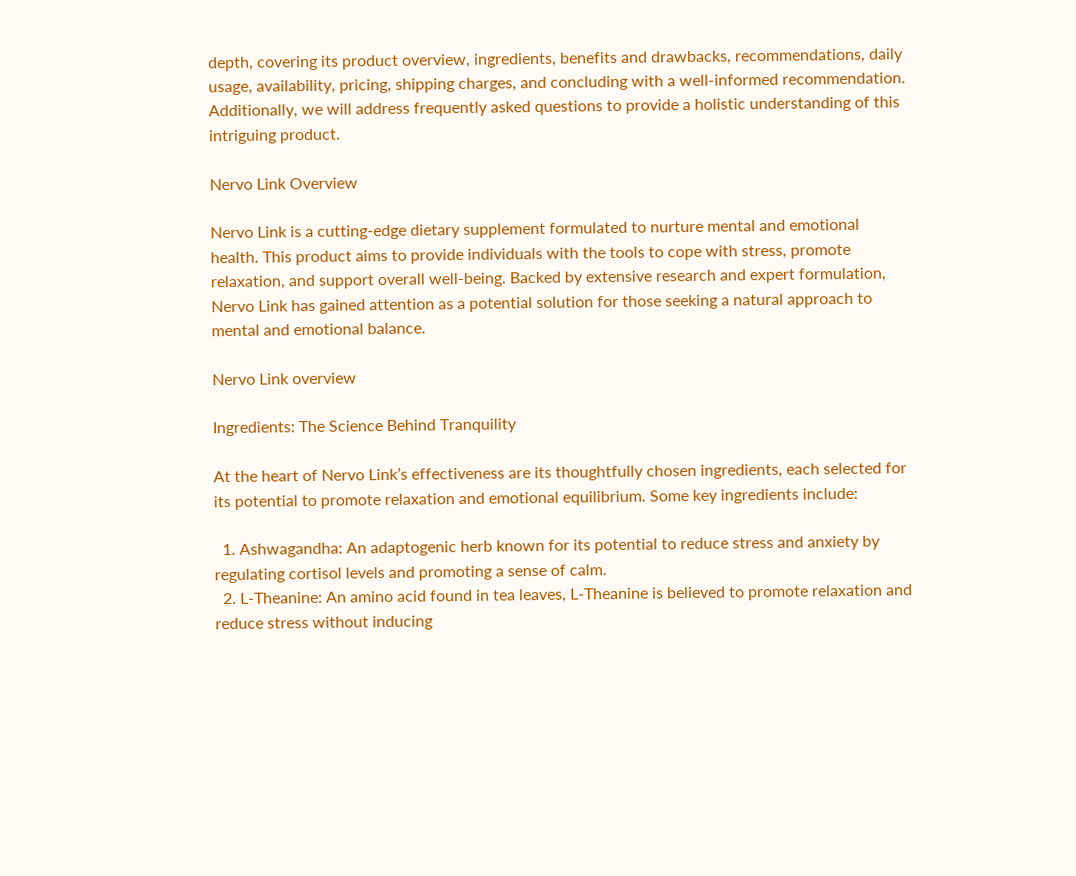depth, covering its product overview, ingredients, benefits and drawbacks, recommendations, daily usage, availability, pricing, shipping charges, and concluding with a well-informed recommendation. Additionally, we will address frequently asked questions to provide a holistic understanding of this intriguing product.

Nervo Link Overview

Nervo Link is a cutting-edge dietary supplement formulated to nurture mental and emotional health. This product aims to provide individuals with the tools to cope with stress, promote relaxation, and support overall well-being. Backed by extensive research and expert formulation, Nervo Link has gained attention as a potential solution for those seeking a natural approach to mental and emotional balance.

Nervo Link overview

Ingredients: The Science Behind Tranquility

At the heart of Nervo Link’s effectiveness are its thoughtfully chosen ingredients, each selected for its potential to promote relaxation and emotional equilibrium. Some key ingredients include:

  1. Ashwagandha: An adaptogenic herb known for its potential to reduce stress and anxiety by regulating cortisol levels and promoting a sense of calm.
  2. L-Theanine: An amino acid found in tea leaves, L-Theanine is believed to promote relaxation and reduce stress without inducing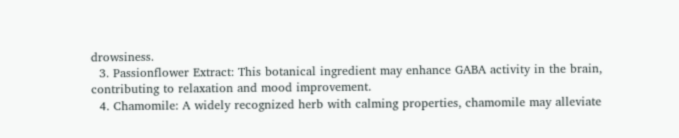drowsiness.
  3. Passionflower Extract: This botanical ingredient may enhance GABA activity in the brain, contributing to relaxation and mood improvement.
  4. Chamomile: A widely recognized herb with calming properties, chamomile may alleviate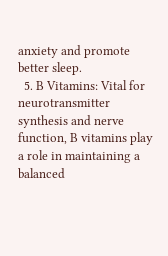anxiety and promote better sleep.
  5. B Vitamins: Vital for neurotransmitter synthesis and nerve function, B vitamins play a role in maintaining a balanced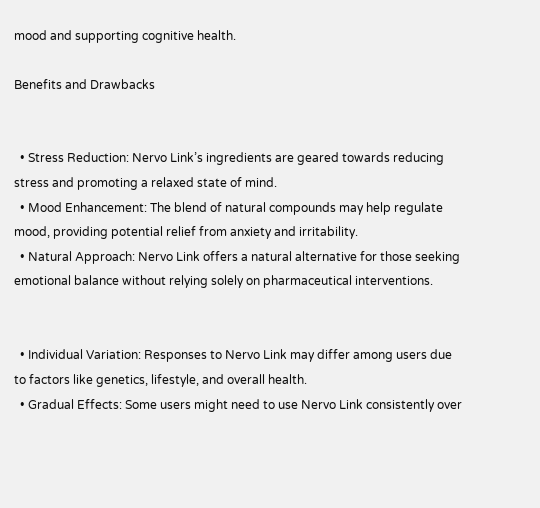mood and supporting cognitive health.

Benefits and Drawbacks


  • Stress Reduction: Nervo Link’s ingredients are geared towards reducing stress and promoting a relaxed state of mind.
  • Mood Enhancement: The blend of natural compounds may help regulate mood, providing potential relief from anxiety and irritability.
  • Natural Approach: Nervo Link offers a natural alternative for those seeking emotional balance without relying solely on pharmaceutical interventions.


  • Individual Variation: Responses to Nervo Link may differ among users due to factors like genetics, lifestyle, and overall health.
  • Gradual Effects: Some users might need to use Nervo Link consistently over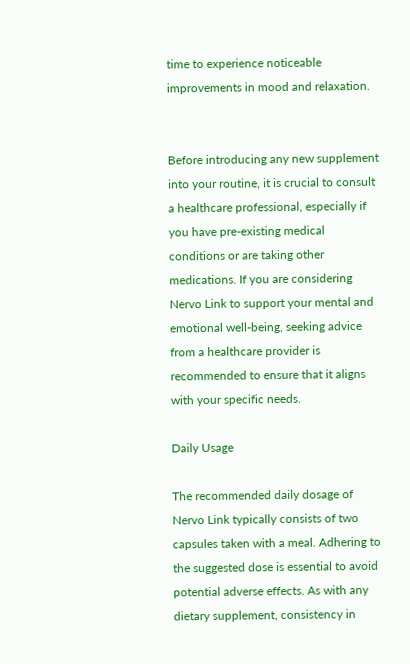time to experience noticeable improvements in mood and relaxation.


Before introducing any new supplement into your routine, it is crucial to consult a healthcare professional, especially if you have pre-existing medical conditions or are taking other medications. If you are considering Nervo Link to support your mental and emotional well-being, seeking advice from a healthcare provider is recommended to ensure that it aligns with your specific needs.

Daily Usage

The recommended daily dosage of Nervo Link typically consists of two capsules taken with a meal. Adhering to the suggested dose is essential to avoid potential adverse effects. As with any dietary supplement, consistency in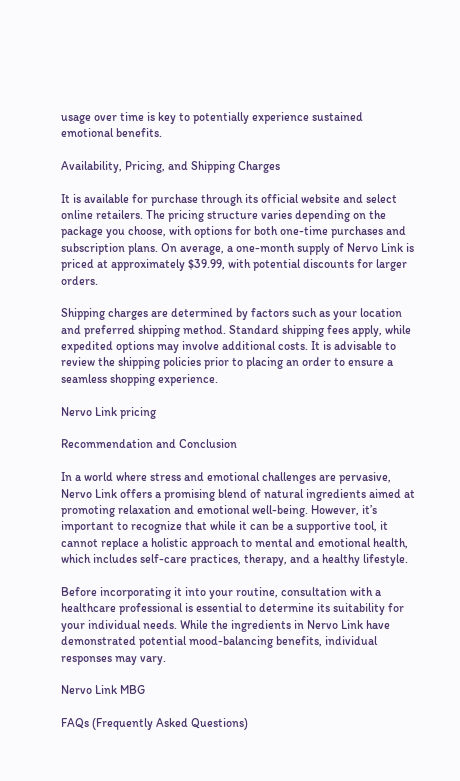usage over time is key to potentially experience sustained emotional benefits.

Availability, Pricing, and Shipping Charges

It is available for purchase through its official website and select online retailers. The pricing structure varies depending on the package you choose, with options for both one-time purchases and subscription plans. On average, a one-month supply of Nervo Link is priced at approximately $39.99, with potential discounts for larger orders.

Shipping charges are determined by factors such as your location and preferred shipping method. Standard shipping fees apply, while expedited options may involve additional costs. It is advisable to review the shipping policies prior to placing an order to ensure a seamless shopping experience.

Nervo Link pricing

Recommendation and Conclusion

In a world where stress and emotional challenges are pervasive, Nervo Link offers a promising blend of natural ingredients aimed at promoting relaxation and emotional well-being. However, it’s important to recognize that while it can be a supportive tool, it cannot replace a holistic approach to mental and emotional health, which includes self-care practices, therapy, and a healthy lifestyle.

Before incorporating it into your routine, consultation with a healthcare professional is essential to determine its suitability for your individual needs. While the ingredients in Nervo Link have demonstrated potential mood-balancing benefits, individual responses may vary.

Nervo Link MBG

FAQs (Frequently Asked Questions)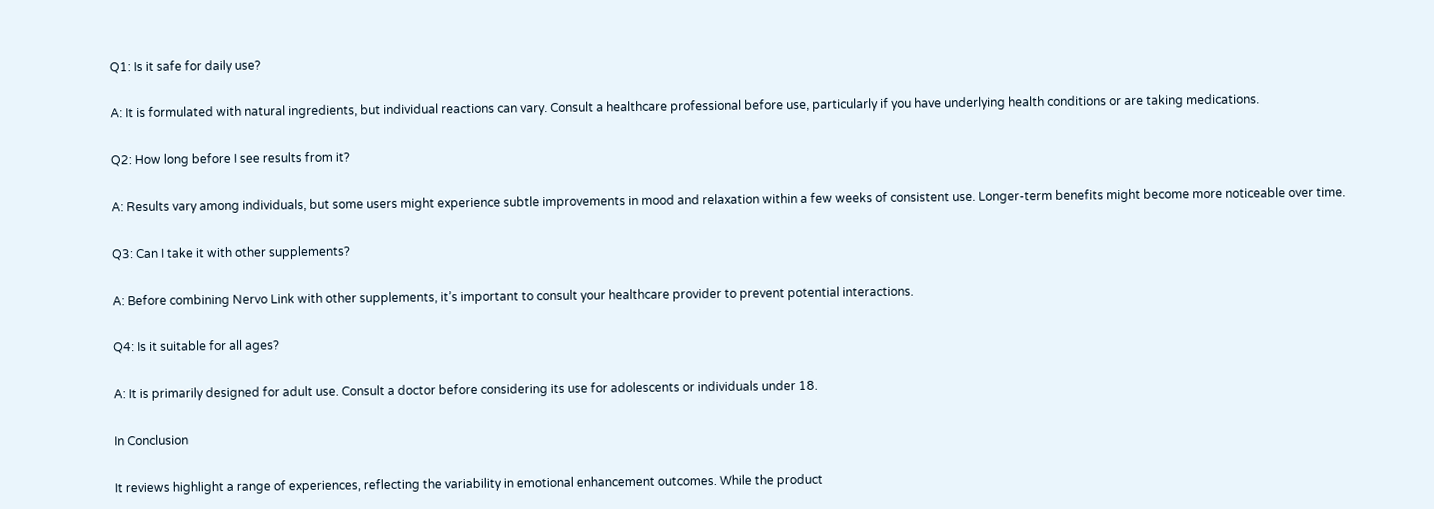Q1: Is it safe for daily use?

A: It is formulated with natural ingredients, but individual reactions can vary. Consult a healthcare professional before use, particularly if you have underlying health conditions or are taking medications.

Q2: How long before I see results from it?

A: Results vary among individuals, but some users might experience subtle improvements in mood and relaxation within a few weeks of consistent use. Longer-term benefits might become more noticeable over time.

Q3: Can I take it with other supplements?

A: Before combining Nervo Link with other supplements, it’s important to consult your healthcare provider to prevent potential interactions.

Q4: Is it suitable for all ages?

A: It is primarily designed for adult use. Consult a doctor before considering its use for adolescents or individuals under 18.

In Conclusion

It reviews highlight a range of experiences, reflecting the variability in emotional enhancement outcomes. While the product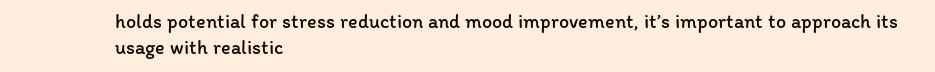holds potential for stress reduction and mood improvement, it’s important to approach its usage with realistic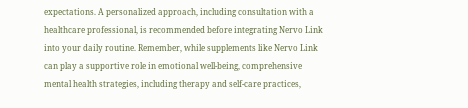expectations. A personalized approach, including consultation with a healthcare professional, is recommended before integrating Nervo Link into your daily routine. Remember, while supplements like Nervo Link can play a supportive role in emotional well-being, comprehensive mental health strategies, including therapy and self-care practices,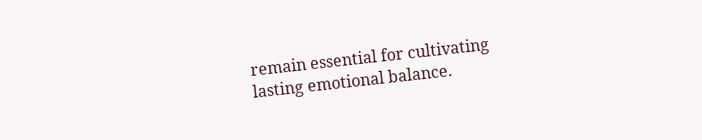remain essential for cultivating lasting emotional balance.